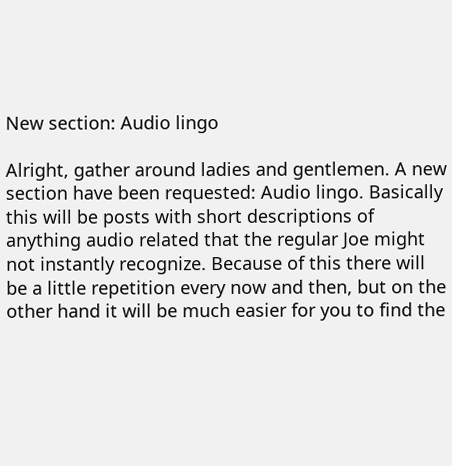New section: Audio lingo

Alright, gather around ladies and gentlemen. A new section have been requested: Audio lingo. Basically this will be posts with short descriptions of anything audio related that the regular Joe might not instantly recognize. Because of this there will be a little repetition every now and then, but on the other hand it will be much easier for you to find the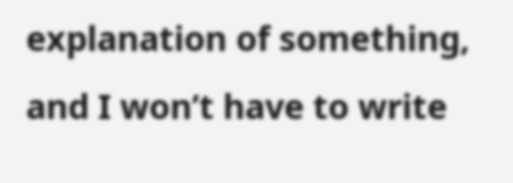explanation of something, and I won’t have to write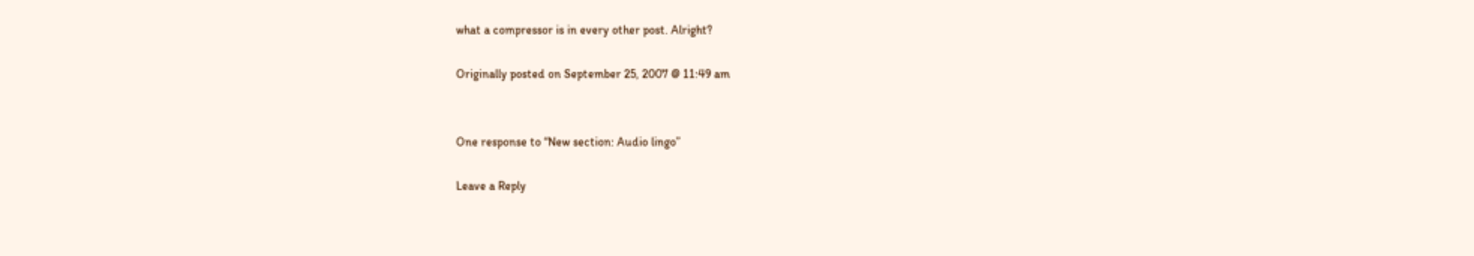what a compressor is in every other post. Alright?

Originally posted on September 25, 2007 @ 11:49 am


One response to “New section: Audio lingo”

Leave a Reply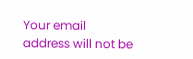Your email address will not be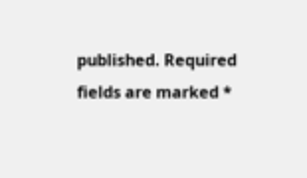published. Required fields are marked *